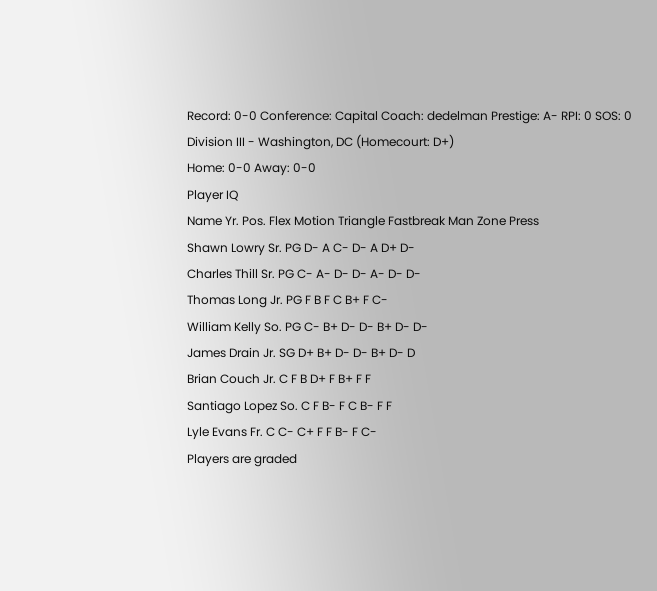Record: 0-0 Conference: Capital Coach: dedelman Prestige: A- RPI: 0 SOS: 0
Division III - Washington, DC (Homecourt: D+)
Home: 0-0 Away: 0-0
Player IQ
Name Yr. Pos. Flex Motion Triangle Fastbreak Man Zone Press
Shawn Lowry Sr. PG D- A C- D- A D+ D-
Charles Thill Sr. PG C- A- D- D- A- D- D-
Thomas Long Jr. PG F B F C B+ F C-
William Kelly So. PG C- B+ D- D- B+ D- D-
James Drain Jr. SG D+ B+ D- D- B+ D- D
Brian Couch Jr. C F B D+ F B+ F F
Santiago Lopez So. C F B- F C B- F F
Lyle Evans Fr. C C- C+ F F B- F C-
Players are graded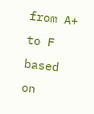from A+ to F based on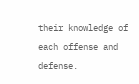their knowledge of each offense and defense.